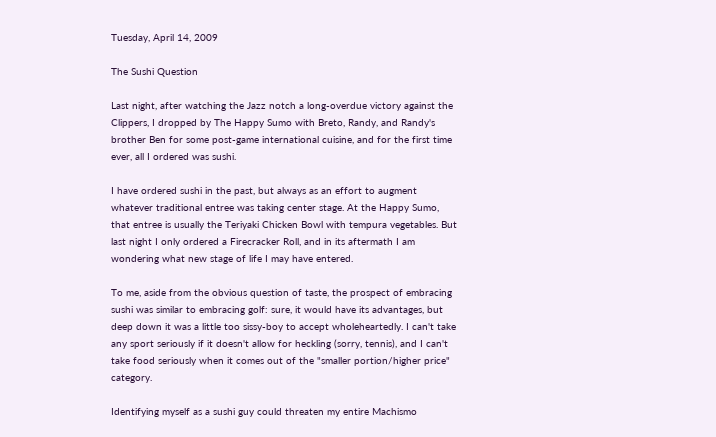Tuesday, April 14, 2009

The Sushi Question

Last night, after watching the Jazz notch a long-overdue victory against the Clippers, I dropped by The Happy Sumo with Breto, Randy, and Randy's brother Ben for some post-game international cuisine, and for the first time ever, all I ordered was sushi.

I have ordered sushi in the past, but always as an effort to augment whatever traditional entree was taking center stage. At the Happy Sumo, that entree is usually the Teriyaki Chicken Bowl with tempura vegetables. But last night I only ordered a Firecracker Roll, and in its aftermath I am wondering what new stage of life I may have entered.

To me, aside from the obvious question of taste, the prospect of embracing sushi was similar to embracing golf: sure, it would have its advantages, but deep down it was a little too sissy-boy to accept wholeheartedly. I can't take any sport seriously if it doesn't allow for heckling (sorry, tennis), and I can't take food seriously when it comes out of the "smaller portion/higher price" category.

Identifying myself as a sushi guy could threaten my entire Machismo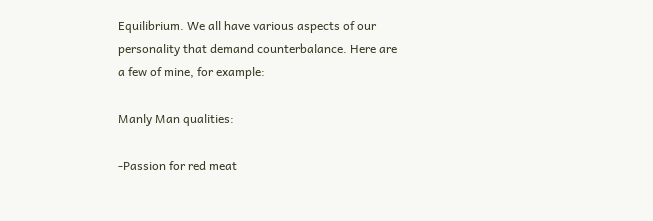Equilibrium. We all have various aspects of our personality that demand counterbalance. Here are a few of mine, for example:

Manly Man qualities:

-Passion for red meat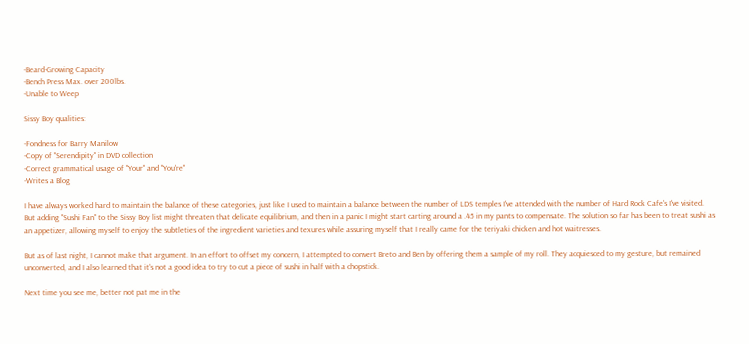-Beard-Growing Capacity
-Bench Press Max. over 200lbs.
-Unable to Weep

Sissy Boy qualities:

-Fondness for Barry Manilow
-Copy of "Serendipity" in DVD collection
-Correct grammatical usage of "Your" and "You're"
-Writes a Blog

I have always worked hard to maintain the balance of these categories, just like I used to maintain a balance between the number of LDS temples I've attended with the number of Hard Rock Cafe's I've visited. But adding "Sushi Fan" to the Sissy Boy list might threaten that delicate equilibrium, and then in a panic I might start carting around a .45 in my pants to compensate. The solution so far has been to treat sushi as an appetizer, allowing myself to enjoy the subtleties of the ingredient varieties and texures while assuring myself that I really came for the teriyaki chicken and hot waitresses.

But as of last night, I cannot make that argument. In an effort to offset my concern, I attempted to convert Breto and Ben by offering them a sample of my roll. They acquiesced to my gesture, but remained unconverted, and I also learned that it's not a good idea to try to cut a piece of sushi in half with a chopstick.

Next time you see me, better not pat me in the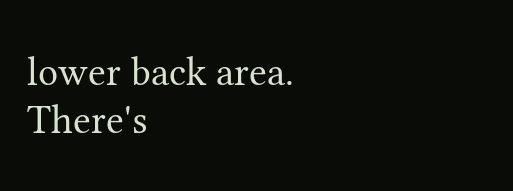lower back area. There's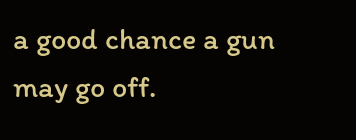a good chance a gun may go off.